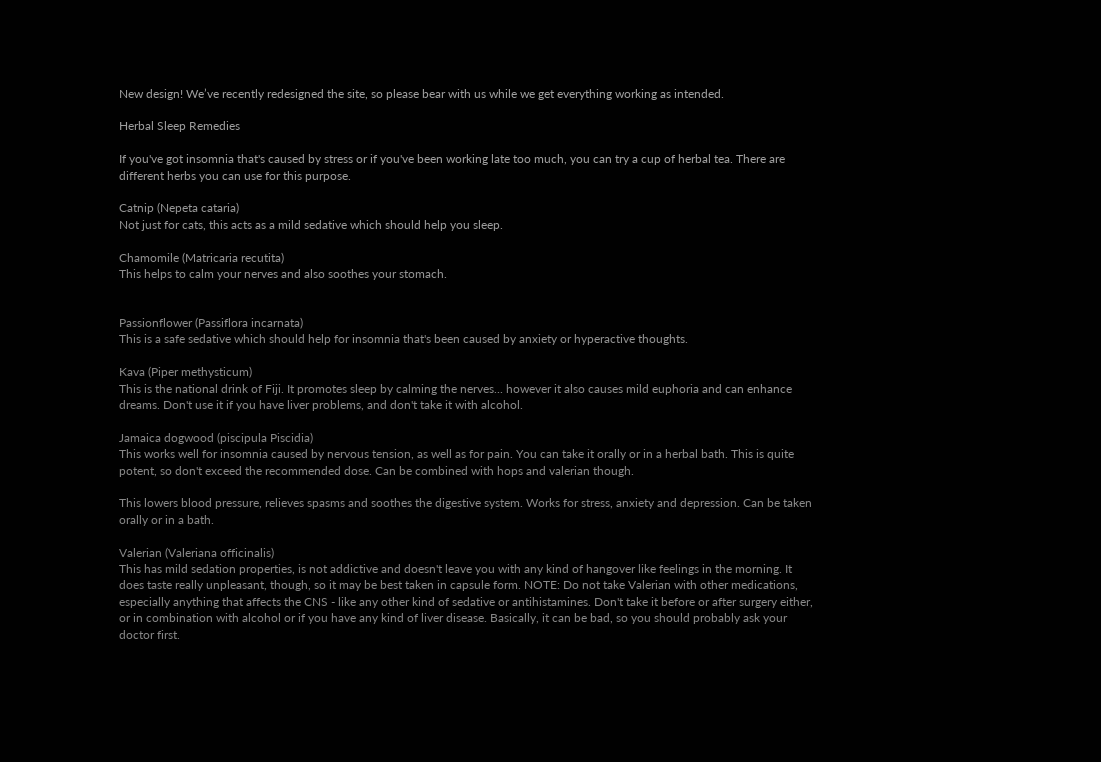New design! We’ve recently redesigned the site, so please bear with us while we get everything working as intended.

Herbal Sleep Remedies

If you've got insomnia that's caused by stress or if you've been working late too much, you can try a cup of herbal tea. There are different herbs you can use for this purpose.

Catnip (Nepeta cataria)
Not just for cats, this acts as a mild sedative which should help you sleep.

Chamomile (Matricaria recutita)
This helps to calm your nerves and also soothes your stomach.


Passionflower (Passiflora incarnata)
This is a safe sedative which should help for insomnia that's been caused by anxiety or hyperactive thoughts.

Kava (Piper methysticum)
This is the national drink of Fiji. It promotes sleep by calming the nerves... however it also causes mild euphoria and can enhance dreams. Don't use it if you have liver problems, and don't take it with alcohol.

Jamaica dogwood (piscipula Piscidia)
This works well for insomnia caused by nervous tension, as well as for pain. You can take it orally or in a herbal bath. This is quite potent, so don't exceed the recommended dose. Can be combined with hops and valerian though.

This lowers blood pressure, relieves spasms and soothes the digestive system. Works for stress, anxiety and depression. Can be taken orally or in a bath.

Valerian (Valeriana officinalis)
This has mild sedation properties, is not addictive and doesn't leave you with any kind of hangover like feelings in the morning. It does taste really unpleasant, though, so it may be best taken in capsule form. NOTE: Do not take Valerian with other medications, especially anything that affects the CNS - like any other kind of sedative or antihistamines. Don't take it before or after surgery either, or in combination with alcohol or if you have any kind of liver disease. Basically, it can be bad, so you should probably ask your doctor first.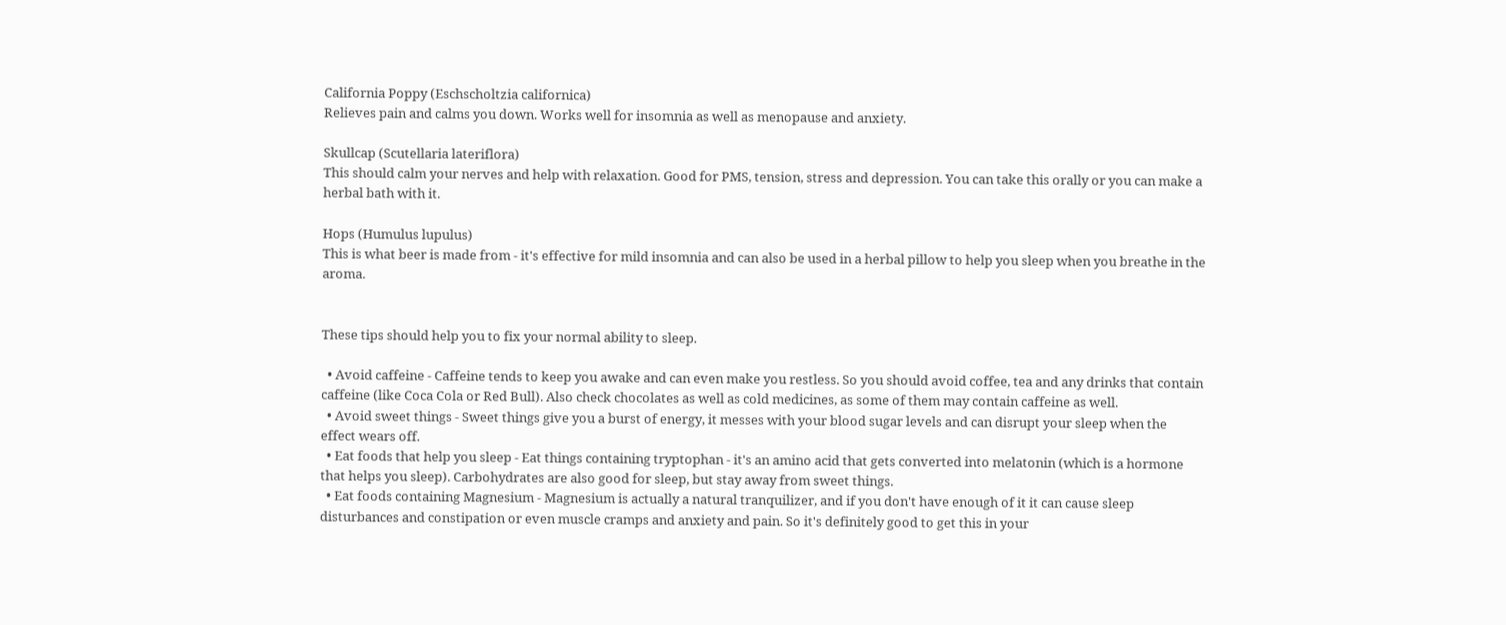California Poppy (Eschscholtzia californica)
Relieves pain and calms you down. Works well for insomnia as well as menopause and anxiety.

Skullcap (Scutellaria lateriflora)
This should calm your nerves and help with relaxation. Good for PMS, tension, stress and depression. You can take this orally or you can make a herbal bath with it.

Hops (Humulus lupulus)
This is what beer is made from - it's effective for mild insomnia and can also be used in a herbal pillow to help you sleep when you breathe in the aroma.


These tips should help you to fix your normal ability to sleep.

  • Avoid caffeine - Caffeine tends to keep you awake and can even make you restless. So you should avoid coffee, tea and any drinks that contain caffeine (like Coca Cola or Red Bull). Also check chocolates as well as cold medicines, as some of them may contain caffeine as well.
  • Avoid sweet things - Sweet things give you a burst of energy, it messes with your blood sugar levels and can disrupt your sleep when the effect wears off.
  • Eat foods that help you sleep - Eat things containing tryptophan - it's an amino acid that gets converted into melatonin (which is a hormone that helps you sleep). Carbohydrates are also good for sleep, but stay away from sweet things.
  • Eat foods containing Magnesium - Magnesium is actually a natural tranquilizer, and if you don't have enough of it it can cause sleep disturbances and constipation or even muscle cramps and anxiety and pain. So it's definitely good to get this in your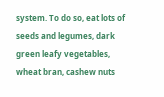system. To do so, eat lots of seeds and legumes, dark green leafy vegetables, wheat bran, cashew nuts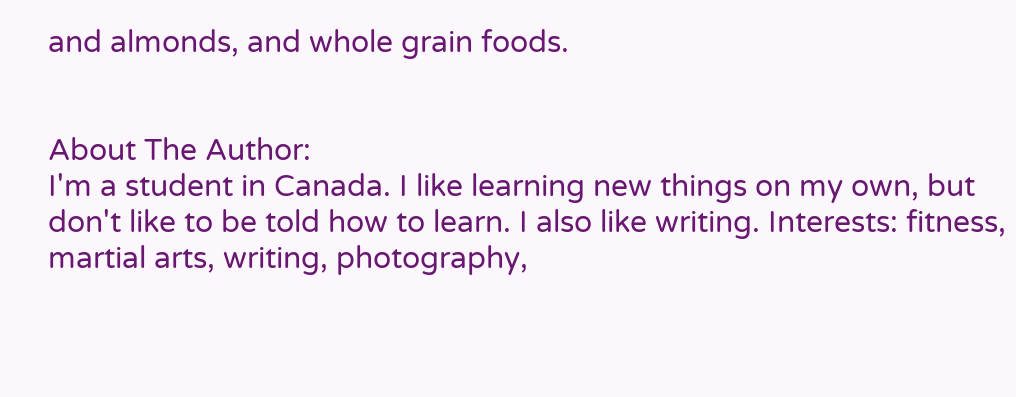and almonds, and whole grain foods.


About The Author:
I'm a student in Canada. I like learning new things on my own, but don't like to be told how to learn. I also like writing. Interests: fitness, martial arts, writing, photography,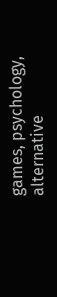games, psychology, alternative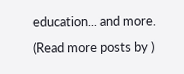education... and more.
(Read more posts by )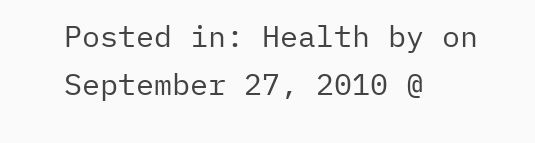Posted in: Health by on September 27, 2010 @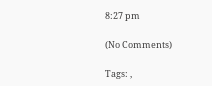8:27 pm

(No Comments)

Tags: ,